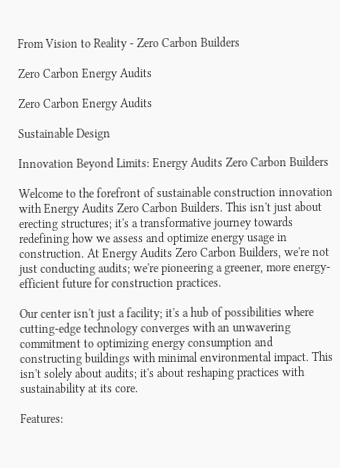From Vision to Reality - Zero Carbon Builders

Zero Carbon Energy Audits

Zero Carbon Energy Audits

Sustainable Design

Innovation Beyond Limits: Energy Audits Zero Carbon Builders

Welcome to the forefront of sustainable construction innovation with Energy Audits Zero Carbon Builders. This isn't just about erecting structures; it's a transformative journey towards redefining how we assess and optimize energy usage in construction. At Energy Audits Zero Carbon Builders, we're not just conducting audits; we're pioneering a greener, more energy-efficient future for construction practices.

Our center isn't just a facility; it's a hub of possibilities where cutting-edge technology converges with an unwavering commitment to optimizing energy consumption and constructing buildings with minimal environmental impact. This isn't solely about audits; it's about reshaping practices with sustainability at its core.

Features: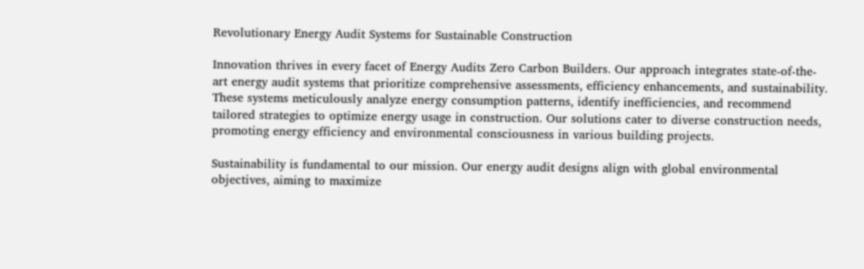Revolutionary Energy Audit Systems for Sustainable Construction

Innovation thrives in every facet of Energy Audits Zero Carbon Builders. Our approach integrates state-of-the-art energy audit systems that prioritize comprehensive assessments, efficiency enhancements, and sustainability. These systems meticulously analyze energy consumption patterns, identify inefficiencies, and recommend tailored strategies to optimize energy usage in construction. Our solutions cater to diverse construction needs, promoting energy efficiency and environmental consciousness in various building projects.

Sustainability is fundamental to our mission. Our energy audit designs align with global environmental objectives, aiming to maximize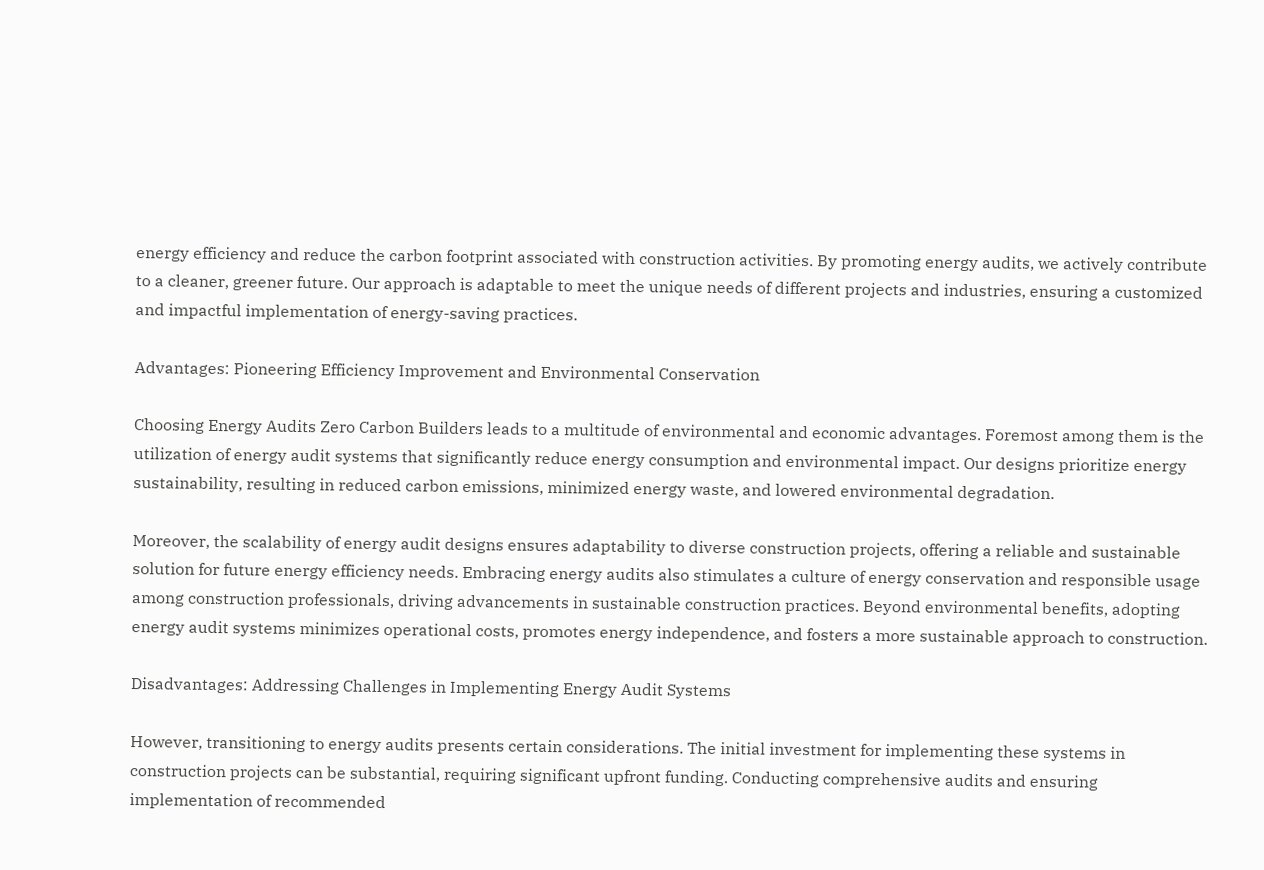energy efficiency and reduce the carbon footprint associated with construction activities. By promoting energy audits, we actively contribute to a cleaner, greener future. Our approach is adaptable to meet the unique needs of different projects and industries, ensuring a customized and impactful implementation of energy-saving practices.

Advantages: Pioneering Efficiency Improvement and Environmental Conservation

Choosing Energy Audits Zero Carbon Builders leads to a multitude of environmental and economic advantages. Foremost among them is the utilization of energy audit systems that significantly reduce energy consumption and environmental impact. Our designs prioritize energy sustainability, resulting in reduced carbon emissions, minimized energy waste, and lowered environmental degradation.

Moreover, the scalability of energy audit designs ensures adaptability to diverse construction projects, offering a reliable and sustainable solution for future energy efficiency needs. Embracing energy audits also stimulates a culture of energy conservation and responsible usage among construction professionals, driving advancements in sustainable construction practices. Beyond environmental benefits, adopting energy audit systems minimizes operational costs, promotes energy independence, and fosters a more sustainable approach to construction.

Disadvantages: Addressing Challenges in Implementing Energy Audit Systems

However, transitioning to energy audits presents certain considerations. The initial investment for implementing these systems in construction projects can be substantial, requiring significant upfront funding. Conducting comprehensive audits and ensuring implementation of recommended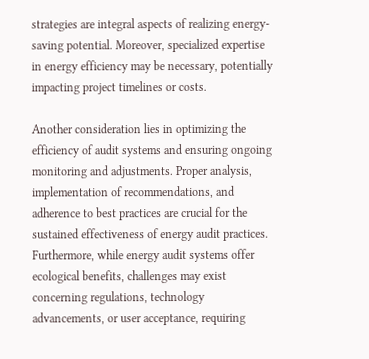strategies are integral aspects of realizing energy-saving potential. Moreover, specialized expertise in energy efficiency may be necessary, potentially impacting project timelines or costs.

Another consideration lies in optimizing the efficiency of audit systems and ensuring ongoing monitoring and adjustments. Proper analysis, implementation of recommendations, and adherence to best practices are crucial for the sustained effectiveness of energy audit practices. Furthermore, while energy audit systems offer ecological benefits, challenges may exist concerning regulations, technology advancements, or user acceptance, requiring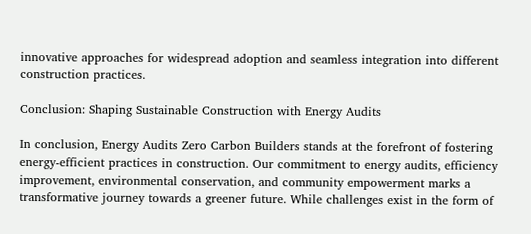innovative approaches for widespread adoption and seamless integration into different construction practices.

Conclusion: Shaping Sustainable Construction with Energy Audits

In conclusion, Energy Audits Zero Carbon Builders stands at the forefront of fostering energy-efficient practices in construction. Our commitment to energy audits, efficiency improvement, environmental conservation, and community empowerment marks a transformative journey towards a greener future. While challenges exist in the form of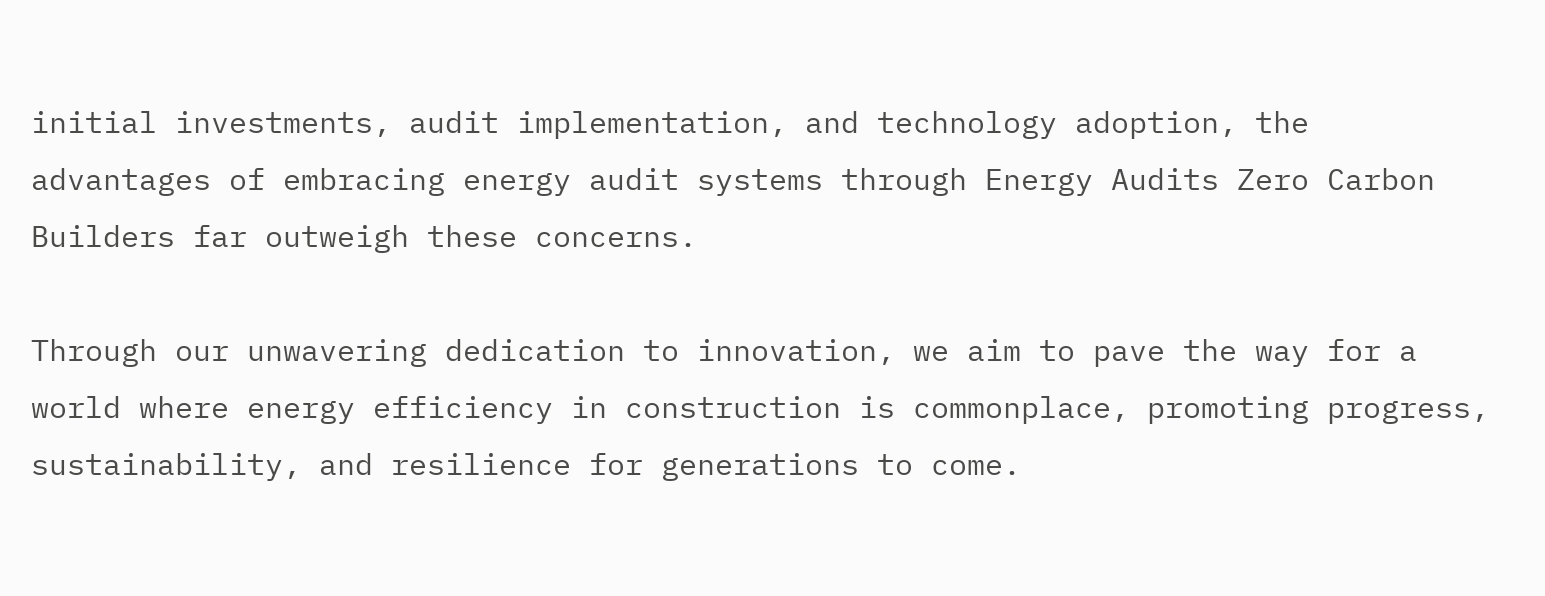initial investments, audit implementation, and technology adoption, the advantages of embracing energy audit systems through Energy Audits Zero Carbon Builders far outweigh these concerns.

Through our unwavering dedication to innovation, we aim to pave the way for a world where energy efficiency in construction is commonplace, promoting progress, sustainability, and resilience for generations to come.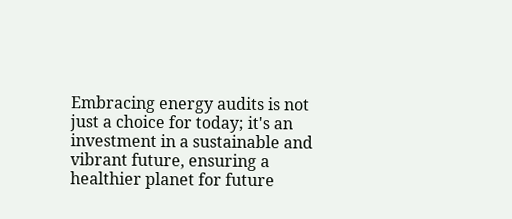Embracing energy audits is not just a choice for today; it's an investment in a sustainable and vibrant future, ensuring a healthier planet for future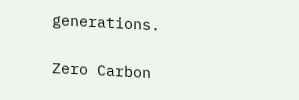generations.

Zero Carbon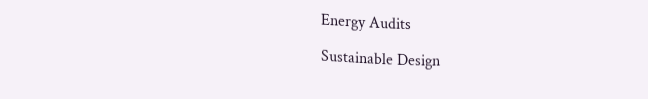Energy Audits

Sustainable Design